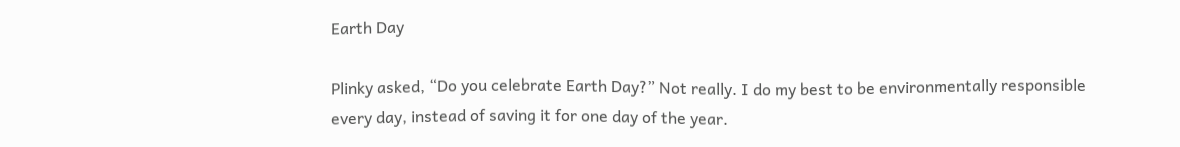Earth Day

Plinky asked, “Do you celebrate Earth Day?” Not really. I do my best to be environmentally responsible every day, instead of saving it for one day of the year.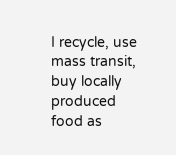I recycle, use mass transit, buy locally produced food as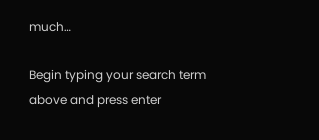much…

Begin typing your search term above and press enter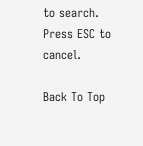to search. Press ESC to cancel.

Back To Top